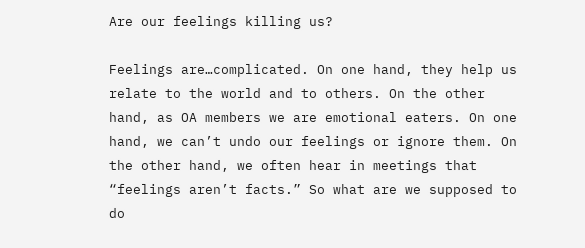Are our feelings killing us?

Feelings are…complicated. On one hand, they help us relate to the world and to others. On the other hand, as OA members we are emotional eaters. On one hand, we can’t undo our feelings or ignore them. On the other hand, we often hear in meetings that “feelings aren’t facts.” So what are we supposed to do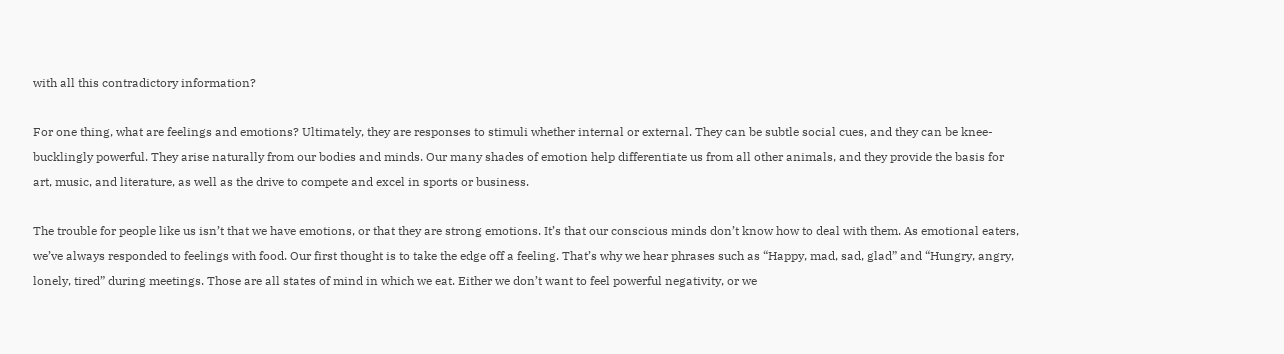with all this contradictory information?

For one thing, what are feelings and emotions? Ultimately, they are responses to stimuli whether internal or external. They can be subtle social cues, and they can be knee-bucklingly powerful. They arise naturally from our bodies and minds. Our many shades of emotion help differentiate us from all other animals, and they provide the basis for art, music, and literature, as well as the drive to compete and excel in sports or business.

The trouble for people like us isn’t that we have emotions, or that they are strong emotions. It’s that our conscious minds don’t know how to deal with them. As emotional eaters, we’ve always responded to feelings with food. Our first thought is to take the edge off a feeling. That’s why we hear phrases such as “Happy, mad, sad, glad” and “Hungry, angry, lonely, tired” during meetings. Those are all states of mind in which we eat. Either we don’t want to feel powerful negativity, or we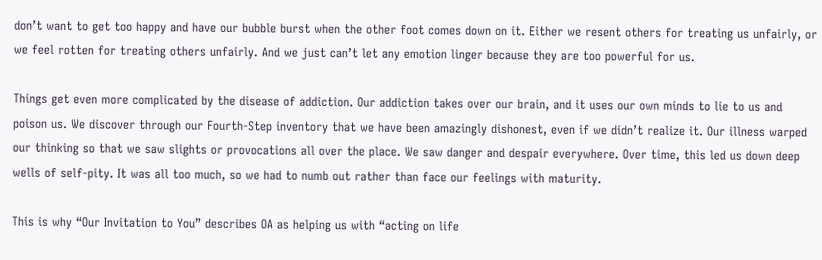don’t want to get too happy and have our bubble burst when the other foot comes down on it. Either we resent others for treating us unfairly, or we feel rotten for treating others unfairly. And we just can’t let any emotion linger because they are too powerful for us.

Things get even more complicated by the disease of addiction. Our addiction takes over our brain, and it uses our own minds to lie to us and poison us. We discover through our Fourth-Step inventory that we have been amazingly dishonest, even if we didn’t realize it. Our illness warped our thinking so that we saw slights or provocations all over the place. We saw danger and despair everywhere. Over time, this led us down deep wells of self-pity. It was all too much, so we had to numb out rather than face our feelings with maturity.

This is why “Our Invitation to You” describes OA as helping us with “acting on life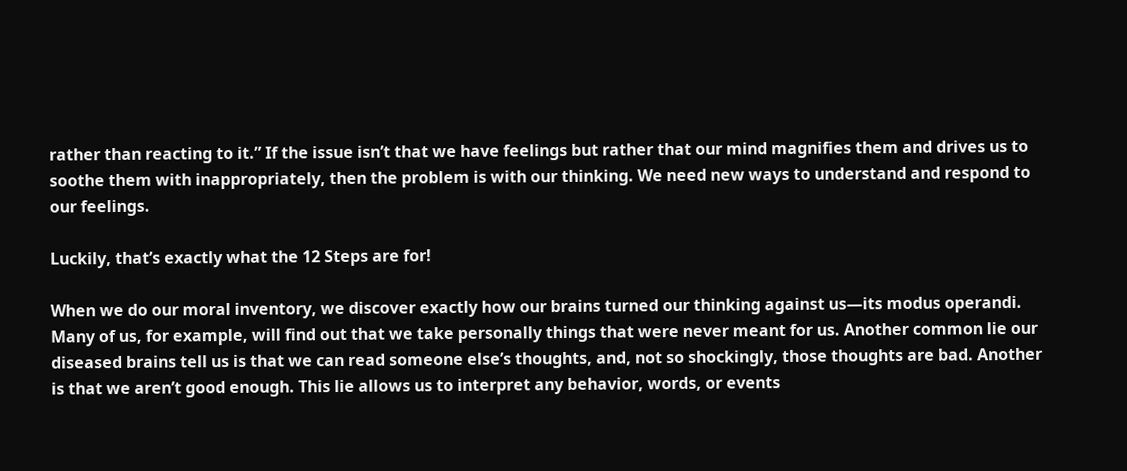rather than reacting to it.” If the issue isn’t that we have feelings but rather that our mind magnifies them and drives us to soothe them with inappropriately, then the problem is with our thinking. We need new ways to understand and respond to our feelings.

Luckily, that’s exactly what the 12 Steps are for!

When we do our moral inventory, we discover exactly how our brains turned our thinking against us—its modus operandi. Many of us, for example, will find out that we take personally things that were never meant for us. Another common lie our diseased brains tell us is that we can read someone else’s thoughts, and, not so shockingly, those thoughts are bad. Another is that we aren’t good enough. This lie allows us to interpret any behavior, words, or events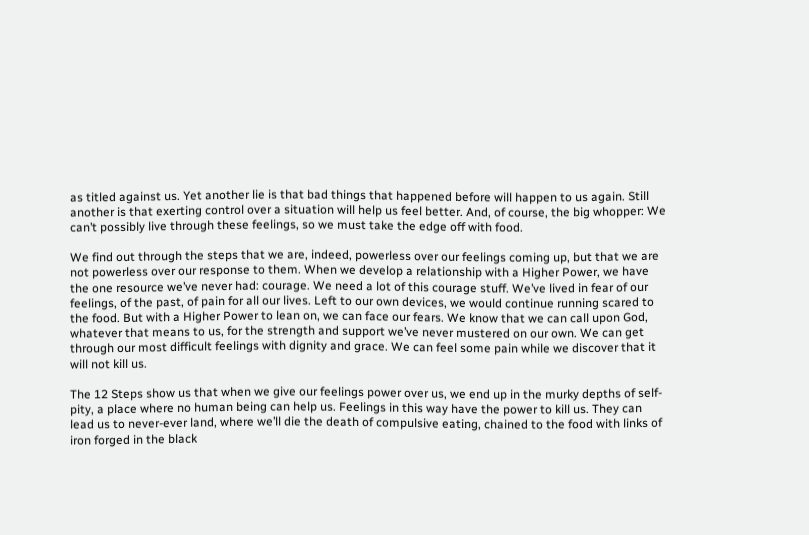as titled against us. Yet another lie is that bad things that happened before will happen to us again. Still another is that exerting control over a situation will help us feel better. And, of course, the big whopper: We can’t possibly live through these feelings, so we must take the edge off with food.

We find out through the steps that we are, indeed, powerless over our feelings coming up, but that we are not powerless over our response to them. When we develop a relationship with a Higher Power, we have the one resource we’ve never had: courage. We need a lot of this courage stuff. We’ve lived in fear of our feelings, of the past, of pain for all our lives. Left to our own devices, we would continue running scared to the food. But with a Higher Power to lean on, we can face our fears. We know that we can call upon God, whatever that means to us, for the strength and support we’ve never mustered on our own. We can get through our most difficult feelings with dignity and grace. We can feel some pain while we discover that it will not kill us.

The 12 Steps show us that when we give our feelings power over us, we end up in the murky depths of self-pity, a place where no human being can help us. Feelings in this way have the power to kill us. They can lead us to never-ever land, where we’ll die the death of compulsive eating, chained to the food with links of iron forged in the black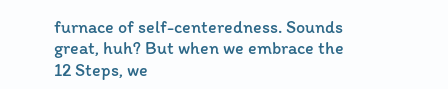furnace of self-centeredness. Sounds great, huh? But when we embrace the 12 Steps, we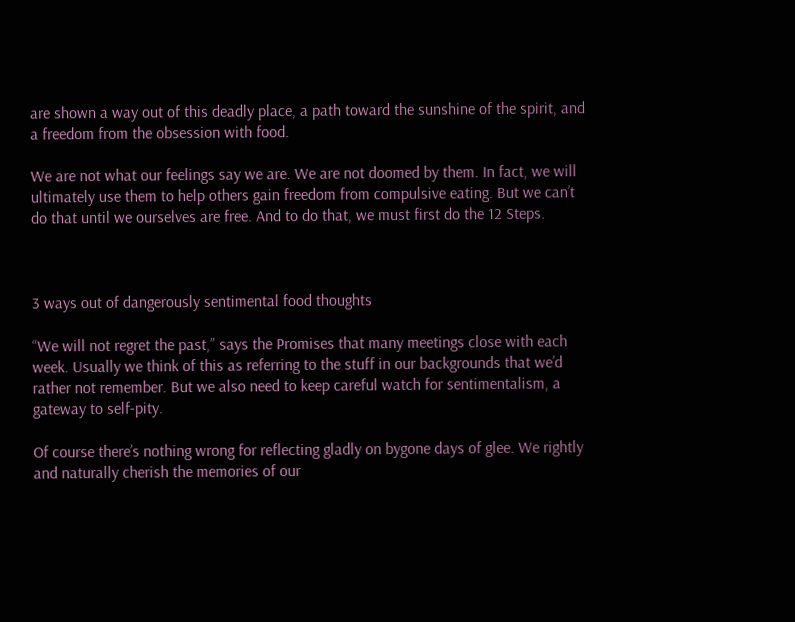are shown a way out of this deadly place, a path toward the sunshine of the spirit, and a freedom from the obsession with food.

We are not what our feelings say we are. We are not doomed by them. In fact, we will ultimately use them to help others gain freedom from compulsive eating. But we can’t do that until we ourselves are free. And to do that, we must first do the 12 Steps.



3 ways out of dangerously sentimental food thoughts

“We will not regret the past,” says the Promises that many meetings close with each week. Usually we think of this as referring to the stuff in our backgrounds that we’d rather not remember. But we also need to keep careful watch for sentimentalism, a gateway to self-pity.

Of course there’s nothing wrong for reflecting gladly on bygone days of glee. We rightly and naturally cherish the memories of our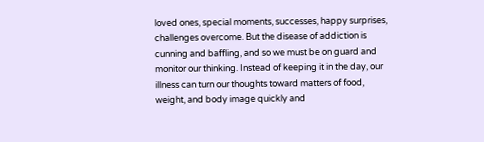loved ones, special moments, successes, happy surprises, challenges overcome. But the disease of addiction is cunning and baffling, and so we must be on guard and monitor our thinking. Instead of keeping it in the day, our illness can turn our thoughts toward matters of food, weight, and body image quickly and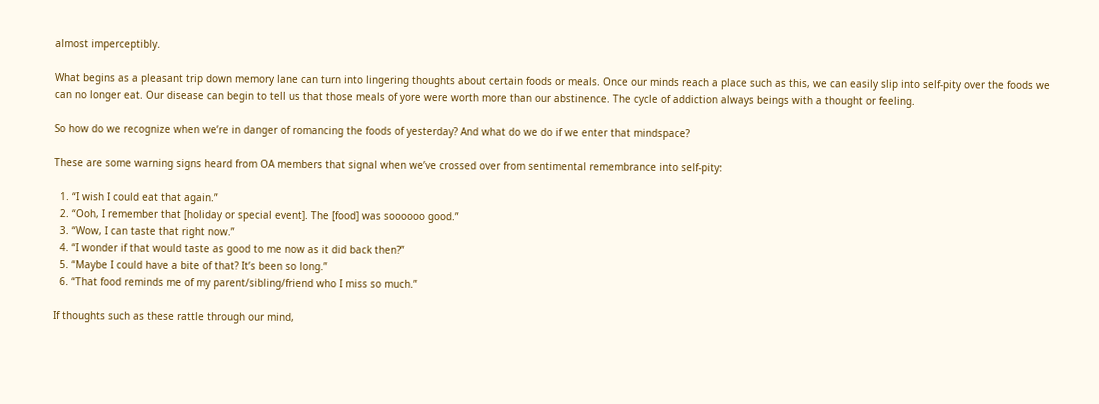almost imperceptibly.

What begins as a pleasant trip down memory lane can turn into lingering thoughts about certain foods or meals. Once our minds reach a place such as this, we can easily slip into self-pity over the foods we can no longer eat. Our disease can begin to tell us that those meals of yore were worth more than our abstinence. The cycle of addiction always beings with a thought or feeling.

So how do we recognize when we’re in danger of romancing the foods of yesterday? And what do we do if we enter that mindspace?

These are some warning signs heard from OA members that signal when we’ve crossed over from sentimental remembrance into self-pity:

  1. “I wish I could eat that again.”
  2. “Ooh, I remember that [holiday or special event]. The [food] was soooooo good.”
  3. “Wow, I can taste that right now.”
  4. “I wonder if that would taste as good to me now as it did back then?”
  5. “Maybe I could have a bite of that? It’s been so long.”
  6. “That food reminds me of my parent/sibling/friend who I miss so much.”

If thoughts such as these rattle through our mind,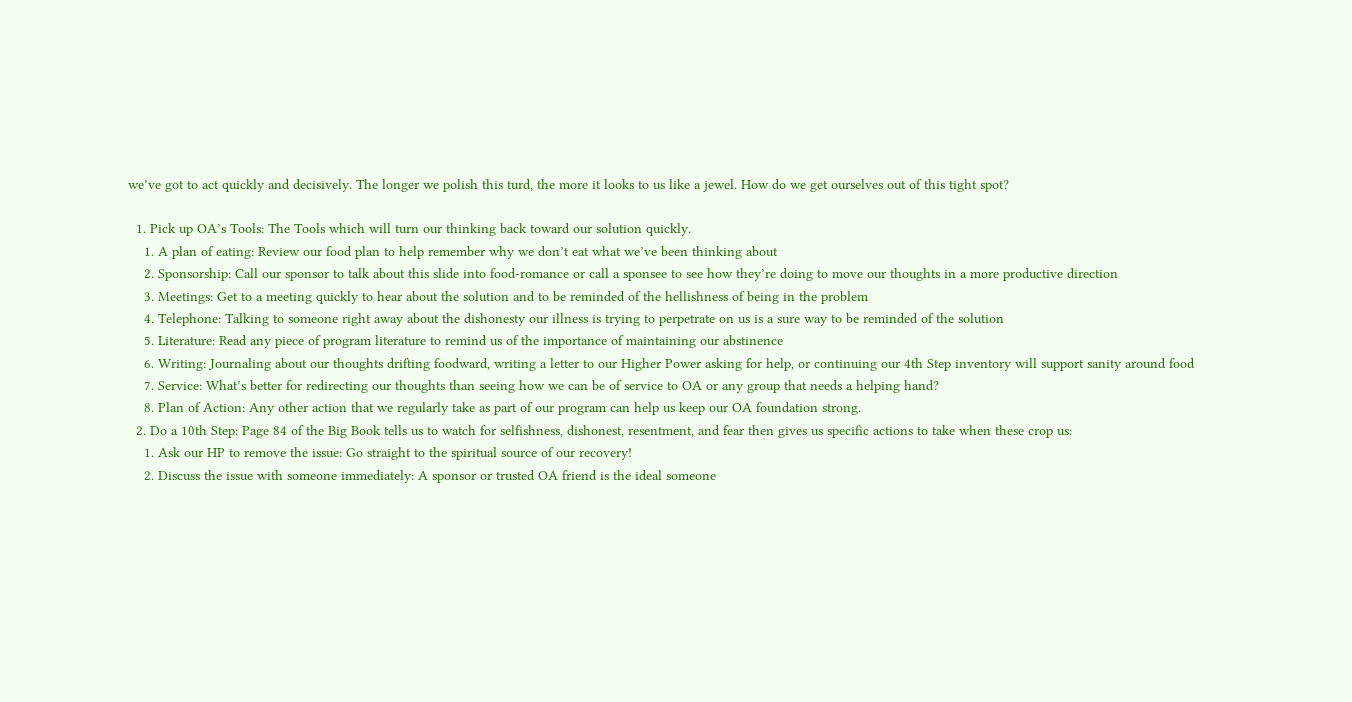we’ve got to act quickly and decisively. The longer we polish this turd, the more it looks to us like a jewel. How do we get ourselves out of this tight spot?

  1. Pick up OA’s Tools: The Tools which will turn our thinking back toward our solution quickly.
    1. A plan of eating: Review our food plan to help remember why we don’t eat what we’ve been thinking about
    2. Sponsorship: Call our sponsor to talk about this slide into food-romance or call a sponsee to see how they’re doing to move our thoughts in a more productive direction
    3. Meetings: Get to a meeting quickly to hear about the solution and to be reminded of the hellishness of being in the problem
    4. Telephone: Talking to someone right away about the dishonesty our illness is trying to perpetrate on us is a sure way to be reminded of the solution
    5. Literature: Read any piece of program literature to remind us of the importance of maintaining our abstinence
    6. Writing: Journaling about our thoughts drifting foodward, writing a letter to our Higher Power asking for help, or continuing our 4th Step inventory will support sanity around food
    7. Service: What’s better for redirecting our thoughts than seeing how we can be of service to OA or any group that needs a helping hand?
    8. Plan of Action: Any other action that we regularly take as part of our program can help us keep our OA foundation strong.
  2. Do a 10th Step: Page 84 of the Big Book tells us to watch for selfishness, dishonest, resentment, and fear then gives us specific actions to take when these crop us:
    1. Ask our HP to remove the issue: Go straight to the spiritual source of our recovery!
    2. Discuss the issue with someone immediately: A sponsor or trusted OA friend is the ideal someone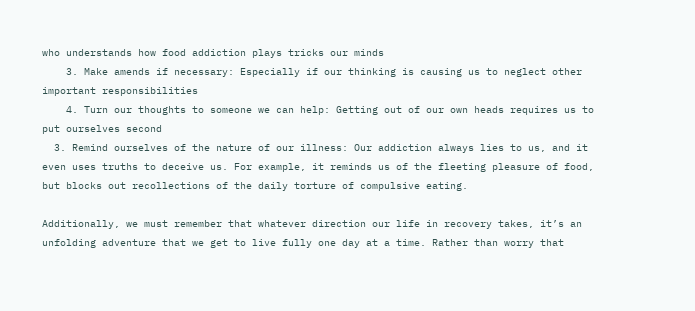who understands how food addiction plays tricks our minds
    3. Make amends if necessary: Especially if our thinking is causing us to neglect other important responsibilities
    4. Turn our thoughts to someone we can help: Getting out of our own heads requires us to put ourselves second
  3. Remind ourselves of the nature of our illness: Our addiction always lies to us, and it even uses truths to deceive us. For example, it reminds us of the fleeting pleasure of food, but blocks out recollections of the daily torture of compulsive eating.

Additionally, we must remember that whatever direction our life in recovery takes, it’s an unfolding adventure that we get to live fully one day at a time. Rather than worry that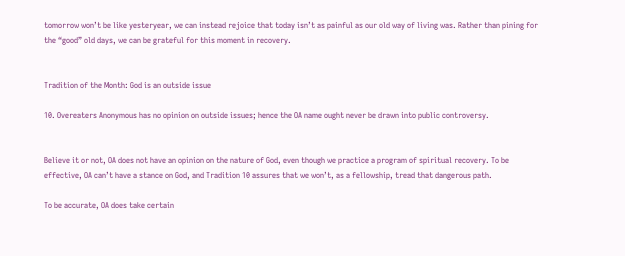tomorrow won’t be like yesteryear, we can instead rejoice that today isn’t as painful as our old way of living was. Rather than pining for the “good” old days, we can be grateful for this moment in recovery.


Tradition of the Month: God is an outside issue

10. Overeaters Anonymous has no opinion on outside issues; hence the OA name ought never be drawn into public controversy.


Believe it or not, OA does not have an opinion on the nature of God, even though we practice a program of spiritual recovery. To be effective, OA can’t have a stance on God, and Tradition 10 assures that we won’t, as a fellowship, tread that dangerous path.

To be accurate, OA does take certain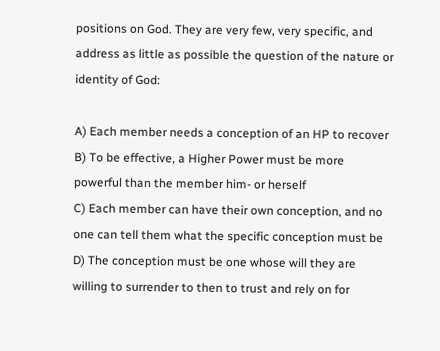positions on God. They are very few, very specific, and address as little as possible the question of the nature or identity of God:

A) Each member needs a conception of an HP to recover
B) To be effective, a Higher Power must be more powerful than the member him- or herself
C) Each member can have their own conception, and no one can tell them what the specific conception must be
D) The conception must be one whose will they are willing to surrender to then to trust and rely on for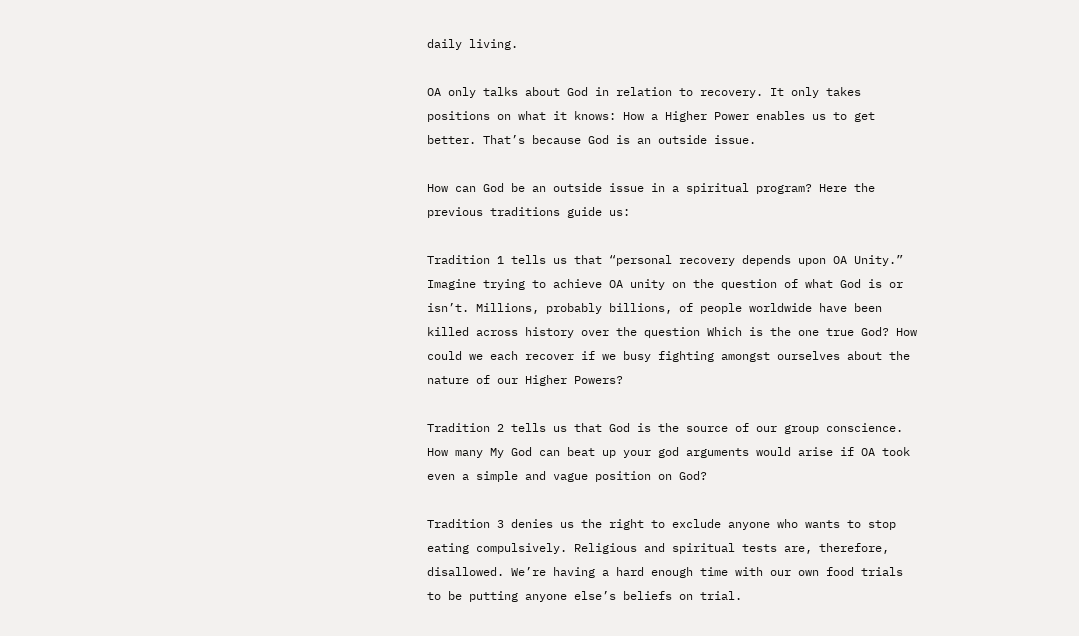daily living.

OA only talks about God in relation to recovery. It only takes positions on what it knows: How a Higher Power enables us to get better. That’s because God is an outside issue.

How can God be an outside issue in a spiritual program? Here the previous traditions guide us:

Tradition 1 tells us that “personal recovery depends upon OA Unity.” Imagine trying to achieve OA unity on the question of what God is or isn’t. Millions, probably billions, of people worldwide have been killed across history over the question Which is the one true God? How could we each recover if we busy fighting amongst ourselves about the nature of our Higher Powers?

Tradition 2 tells us that God is the source of our group conscience. How many My God can beat up your god arguments would arise if OA took even a simple and vague position on God?

Tradition 3 denies us the right to exclude anyone who wants to stop eating compulsively. Religious and spiritual tests are, therefore, disallowed. We’re having a hard enough time with our own food trials to be putting anyone else’s beliefs on trial.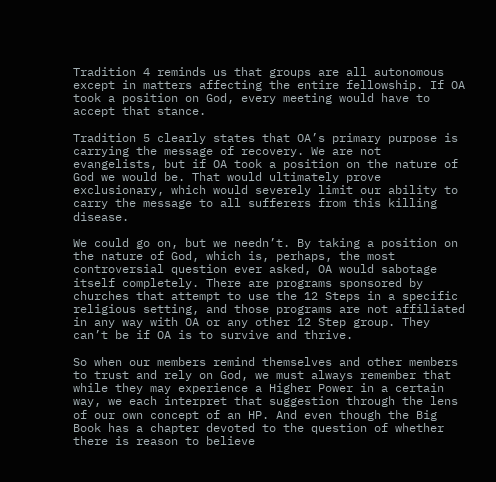Tradition 4 reminds us that groups are all autonomous except in matters affecting the entire fellowship. If OA took a position on God, every meeting would have to accept that stance.

Tradition 5 clearly states that OA’s primary purpose is carrying the message of recovery. We are not evangelists, but if OA took a position on the nature of God we would be. That would ultimately prove exclusionary, which would severely limit our ability to carry the message to all sufferers from this killing disease.

We could go on, but we needn’t. By taking a position on the nature of God, which is, perhaps, the most controversial question ever asked, OA would sabotage itself completely. There are programs sponsored by churches that attempt to use the 12 Steps in a specific religious setting, and those programs are not affiliated in any way with OA or any other 12 Step group. They can’t be if OA is to survive and thrive.

So when our members remind themselves and other members to trust and rely on God, we must always remember that while they may experience a Higher Power in a certain way, we each interpret that suggestion through the lens of our own concept of an HP. And even though the Big Book has a chapter devoted to the question of whether there is reason to believe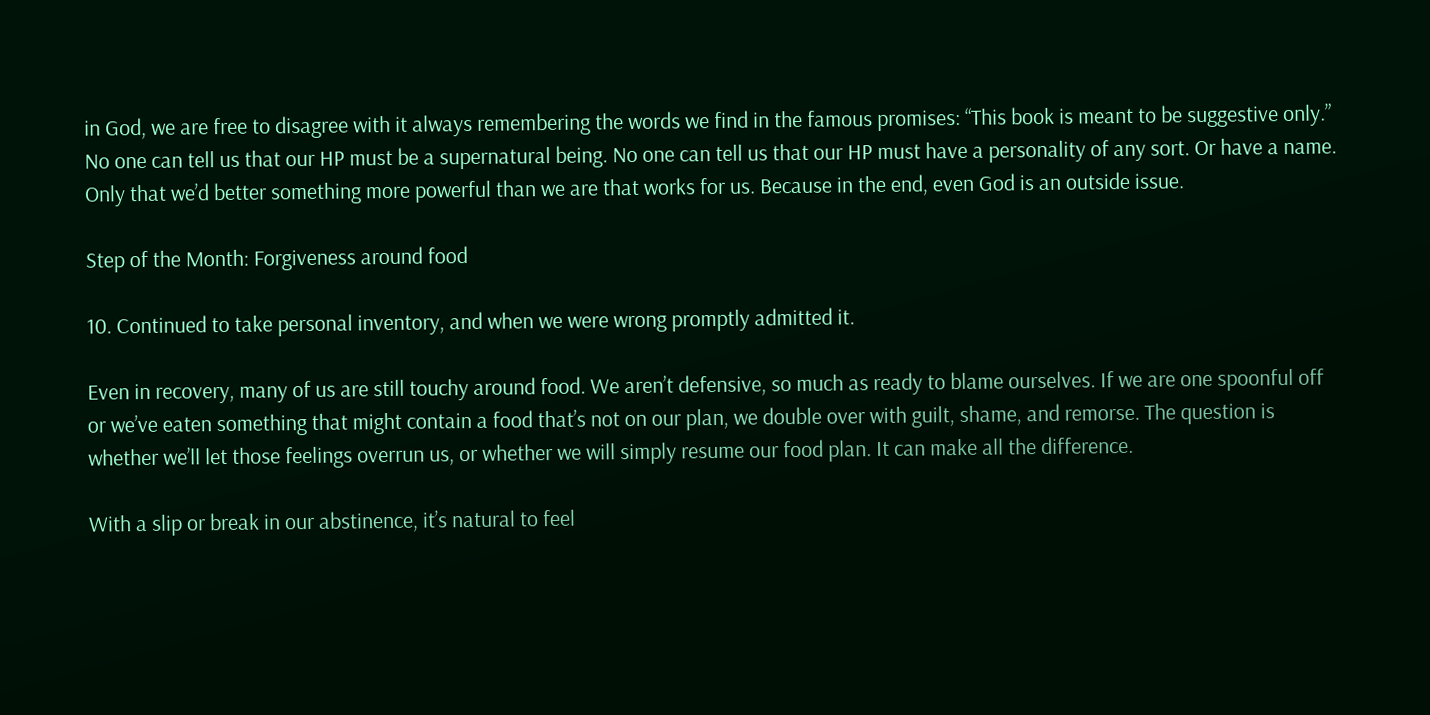in God, we are free to disagree with it always remembering the words we find in the famous promises: “This book is meant to be suggestive only.” No one can tell us that our HP must be a supernatural being. No one can tell us that our HP must have a personality of any sort. Or have a name. Only that we’d better something more powerful than we are that works for us. Because in the end, even God is an outside issue.

Step of the Month: Forgiveness around food

10. Continued to take personal inventory, and when we were wrong promptly admitted it.

Even in recovery, many of us are still touchy around food. We aren’t defensive, so much as ready to blame ourselves. If we are one spoonful off or we’ve eaten something that might contain a food that’s not on our plan, we double over with guilt, shame, and remorse. The question is whether we’ll let those feelings overrun us, or whether we will simply resume our food plan. It can make all the difference.

With a slip or break in our abstinence, it’s natural to feel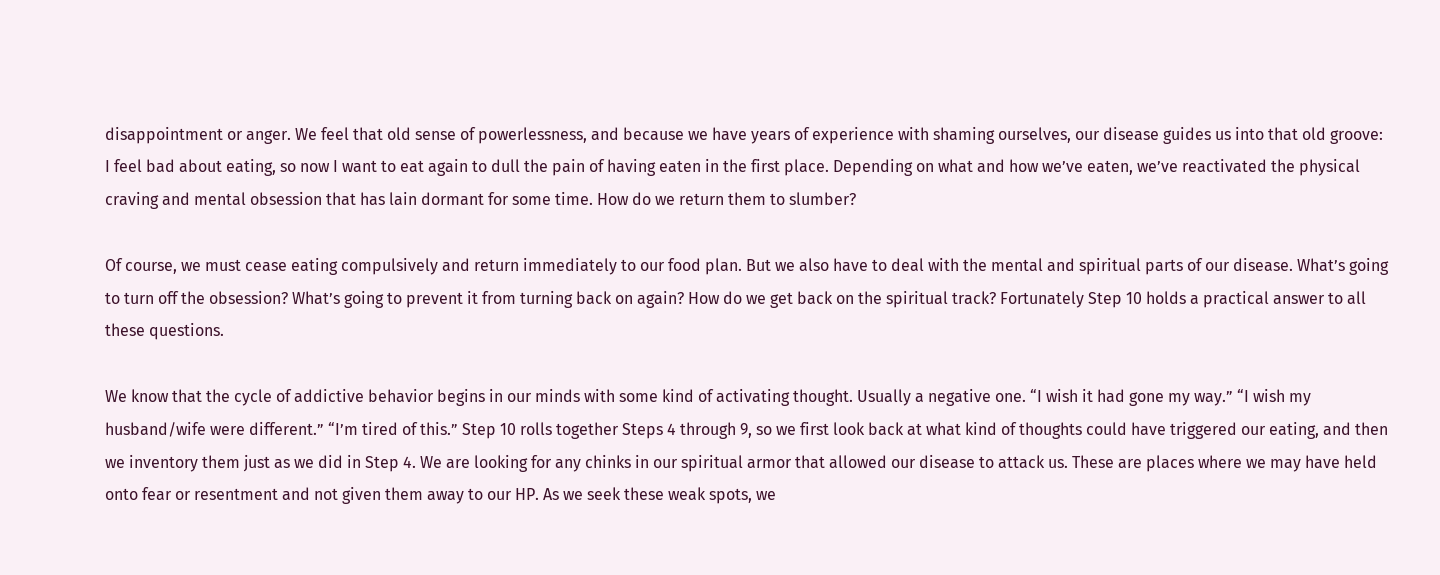disappointment or anger. We feel that old sense of powerlessness, and because we have years of experience with shaming ourselves, our disease guides us into that old groove: I feel bad about eating, so now I want to eat again to dull the pain of having eaten in the first place. Depending on what and how we’ve eaten, we’ve reactivated the physical craving and mental obsession that has lain dormant for some time. How do we return them to slumber?

Of course, we must cease eating compulsively and return immediately to our food plan. But we also have to deal with the mental and spiritual parts of our disease. What’s going to turn off the obsession? What’s going to prevent it from turning back on again? How do we get back on the spiritual track? Fortunately Step 10 holds a practical answer to all these questions.

We know that the cycle of addictive behavior begins in our minds with some kind of activating thought. Usually a negative one. “I wish it had gone my way.” “I wish my husband/wife were different.” “I’m tired of this.” Step 10 rolls together Steps 4 through 9, so we first look back at what kind of thoughts could have triggered our eating, and then we inventory them just as we did in Step 4. We are looking for any chinks in our spiritual armor that allowed our disease to attack us. These are places where we may have held onto fear or resentment and not given them away to our HP. As we seek these weak spots, we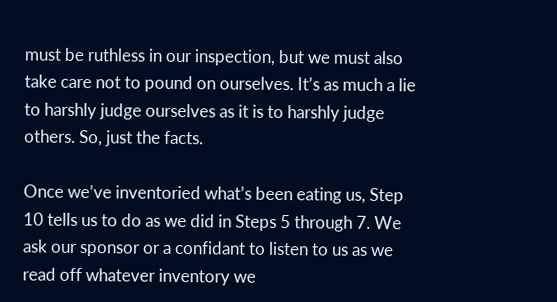must be ruthless in our inspection, but we must also take care not to pound on ourselves. It’s as much a lie to harshly judge ourselves as it is to harshly judge others. So, just the facts.

Once we’ve inventoried what’s been eating us, Step 10 tells us to do as we did in Steps 5 through 7. We ask our sponsor or a confidant to listen to us as we read off whatever inventory we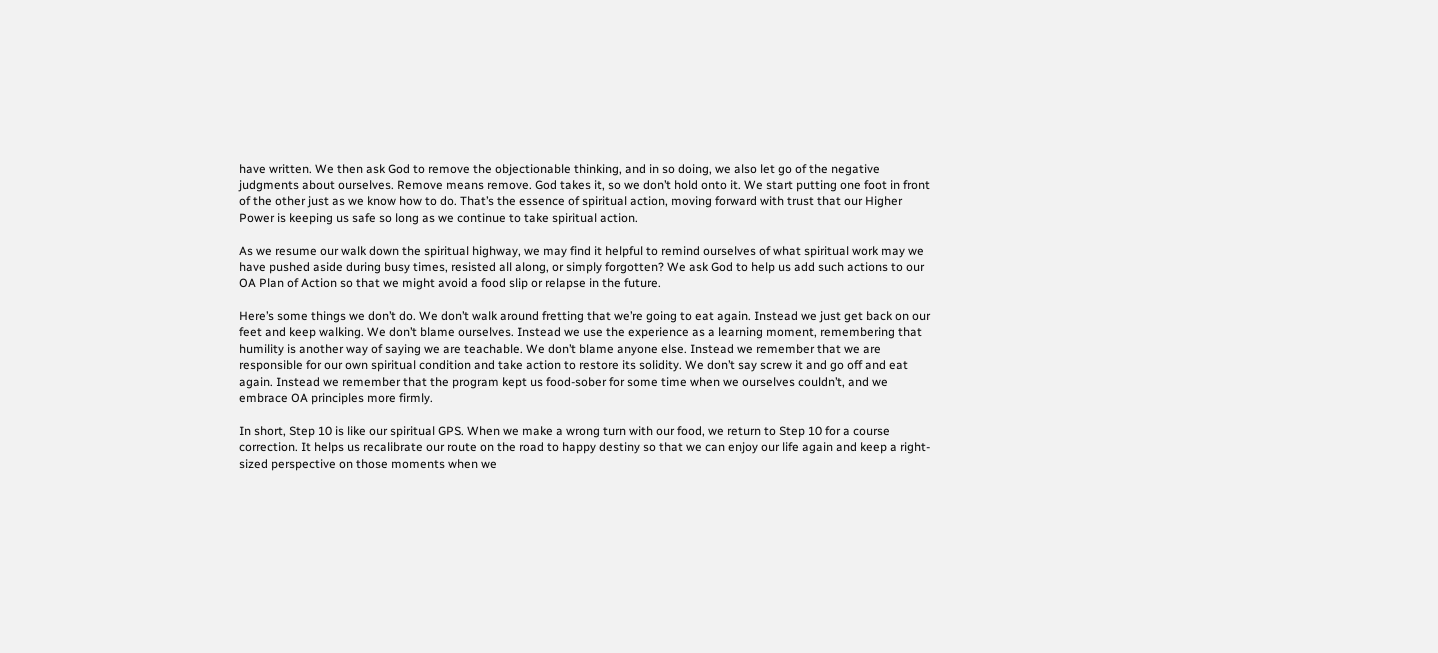have written. We then ask God to remove the objectionable thinking, and in so doing, we also let go of the negative judgments about ourselves. Remove means remove. God takes it, so we don’t hold onto it. We start putting one foot in front of the other just as we know how to do. That’s the essence of spiritual action, moving forward with trust that our Higher Power is keeping us safe so long as we continue to take spiritual action.

As we resume our walk down the spiritual highway, we may find it helpful to remind ourselves of what spiritual work may we have pushed aside during busy times, resisted all along, or simply forgotten? We ask God to help us add such actions to our OA Plan of Action so that we might avoid a food slip or relapse in the future.

Here’s some things we don’t do. We don’t walk around fretting that we’re going to eat again. Instead we just get back on our feet and keep walking. We don’t blame ourselves. Instead we use the experience as a learning moment, remembering that humility is another way of saying we are teachable. We don’t blame anyone else. Instead we remember that we are responsible for our own spiritual condition and take action to restore its solidity. We don’t say screw it and go off and eat again. Instead we remember that the program kept us food-sober for some time when we ourselves couldn’t, and we embrace OA principles more firmly.

In short, Step 10 is like our spiritual GPS. When we make a wrong turn with our food, we return to Step 10 for a course correction. It helps us recalibrate our route on the road to happy destiny so that we can enjoy our life again and keep a right-sized perspective on those moments when we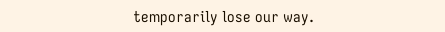temporarily lose our way.